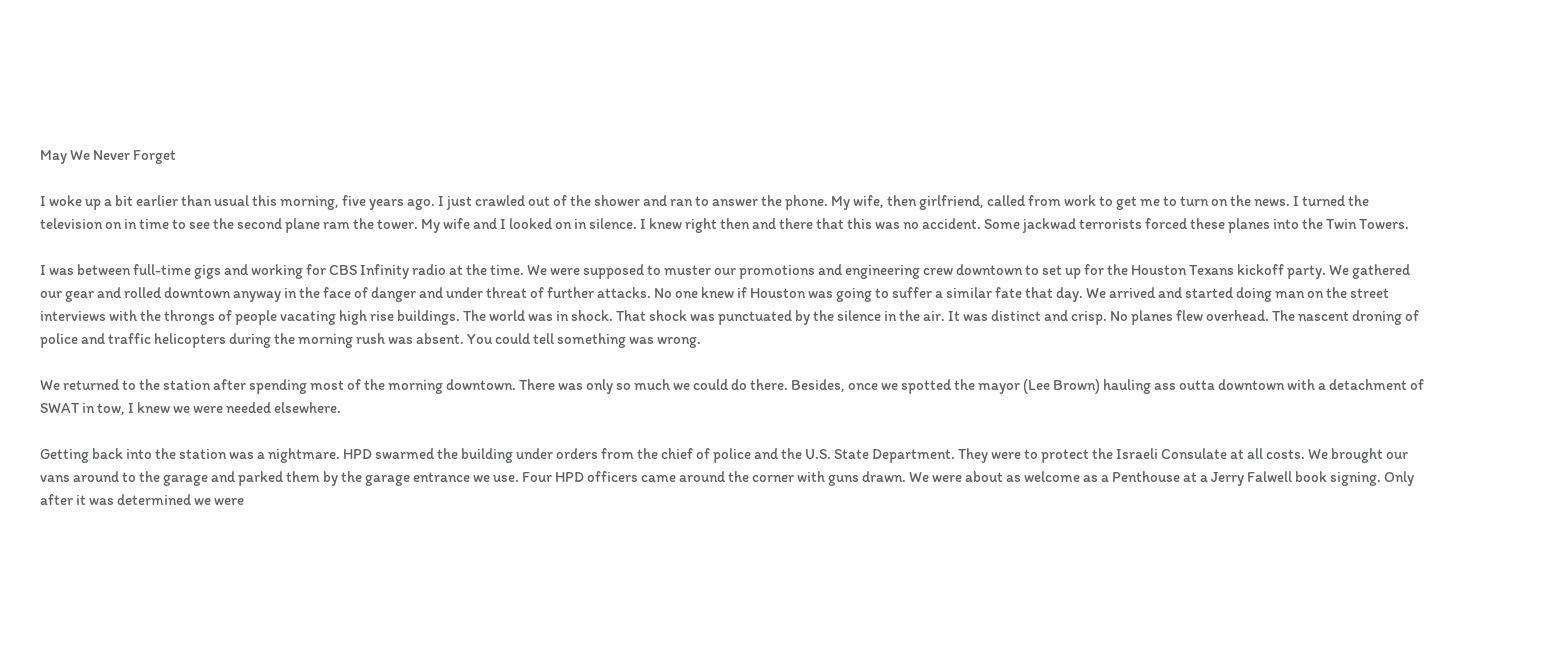May We Never Forget

I woke up a bit earlier than usual this morning, five years ago. I just crawled out of the shower and ran to answer the phone. My wife, then girlfriend, called from work to get me to turn on the news. I turned the television on in time to see the second plane ram the tower. My wife and I looked on in silence. I knew right then and there that this was no accident. Some jackwad terrorists forced these planes into the Twin Towers.

I was between full-time gigs and working for CBS Infinity radio at the time. We were supposed to muster our promotions and engineering crew downtown to set up for the Houston Texans kickoff party. We gathered our gear and rolled downtown anyway in the face of danger and under threat of further attacks. No one knew if Houston was going to suffer a similar fate that day. We arrived and started doing man on the street interviews with the throngs of people vacating high rise buildings. The world was in shock. That shock was punctuated by the silence in the air. It was distinct and crisp. No planes flew overhead. The nascent droning of police and traffic helicopters during the morning rush was absent. You could tell something was wrong.

We returned to the station after spending most of the morning downtown. There was only so much we could do there. Besides, once we spotted the mayor (Lee Brown) hauling ass outta downtown with a detachment of SWAT in tow, I knew we were needed elsewhere.

Getting back into the station was a nightmare. HPD swarmed the building under orders from the chief of police and the U.S. State Department. They were to protect the Israeli Consulate at all costs. We brought our vans around to the garage and parked them by the garage entrance we use. Four HPD officers came around the corner with guns drawn. We were about as welcome as a Penthouse at a Jerry Falwell book signing. Only after it was determined we were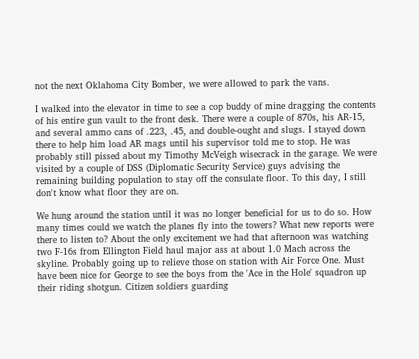not the next Oklahoma City Bomber, we were allowed to park the vans.

I walked into the elevator in time to see a cop buddy of mine dragging the contents of his entire gun vault to the front desk. There were a couple of 870s, his AR-15, and several ammo cans of .223, .45, and double-ought and slugs. I stayed down there to help him load AR mags until his supervisor told me to stop. He was probably still pissed about my Timothy McVeigh wisecrack in the garage. We were visited by a couple of DSS (Diplomatic Security Service) guys advising the remaining building population to stay off the consulate floor. To this day, I still don't know what floor they are on.

We hung around the station until it was no longer beneficial for us to do so. How many times could we watch the planes fly into the towers? What new reports were there to listen to? About the only excitement we had that afternoon was watching two F-16s from Ellington Field haul major ass at about 1.0 Mach across the skyline. Probably going up to relieve those on station with Air Force One. Must have been nice for George to see the boys from the 'Ace in the Hole' squadron up their riding shotgun. Citizen soldiers guarding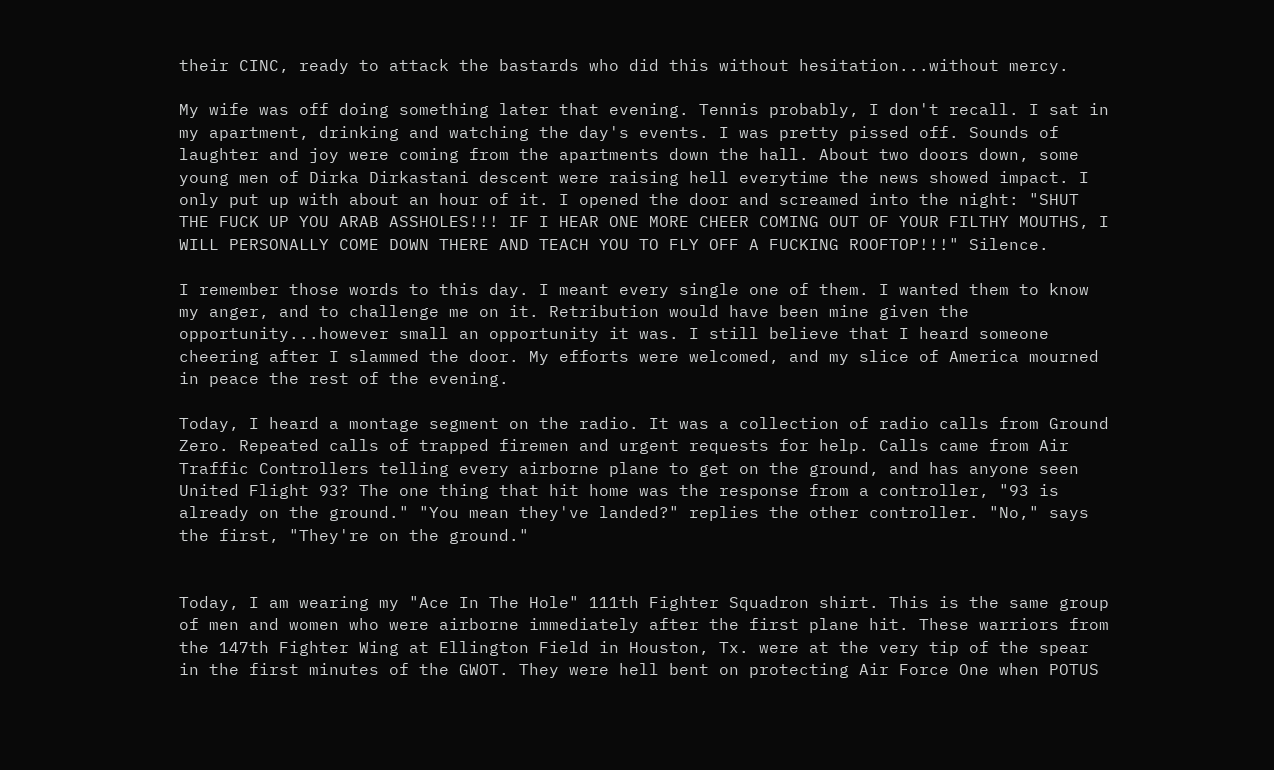their CINC, ready to attack the bastards who did this without hesitation...without mercy.

My wife was off doing something later that evening. Tennis probably, I don't recall. I sat in my apartment, drinking and watching the day's events. I was pretty pissed off. Sounds of laughter and joy were coming from the apartments down the hall. About two doors down, some young men of Dirka Dirkastani descent were raising hell everytime the news showed impact. I only put up with about an hour of it. I opened the door and screamed into the night: "SHUT THE FUCK UP YOU ARAB ASSHOLES!!! IF I HEAR ONE MORE CHEER COMING OUT OF YOUR FILTHY MOUTHS, I WILL PERSONALLY COME DOWN THERE AND TEACH YOU TO FLY OFF A FUCKING ROOFTOP!!!" Silence.

I remember those words to this day. I meant every single one of them. I wanted them to know my anger, and to challenge me on it. Retribution would have been mine given the opportunity...however small an opportunity it was. I still believe that I heard someone cheering after I slammed the door. My efforts were welcomed, and my slice of America mourned in peace the rest of the evening.

Today, I heard a montage segment on the radio. It was a collection of radio calls from Ground Zero. Repeated calls of trapped firemen and urgent requests for help. Calls came from Air Traffic Controllers telling every airborne plane to get on the ground, and has anyone seen United Flight 93? The one thing that hit home was the response from a controller, "93 is already on the ground." "You mean they've landed?" replies the other controller. "No," says the first, "They're on the ground."


Today, I am wearing my "Ace In The Hole" 111th Fighter Squadron shirt. This is the same group of men and women who were airborne immediately after the first plane hit. These warriors from the 147th Fighter Wing at Ellington Field in Houston, Tx. were at the very tip of the spear in the first minutes of the GWOT. They were hell bent on protecting Air Force One when POTUS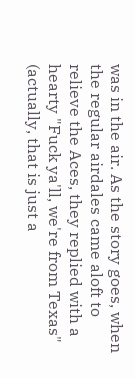was in the air. As the story goes, when the regular airdales came aloft to relieve the Aces, they replied with a hearty "Fuck ya'll, we're from Texas" (actually, that is just a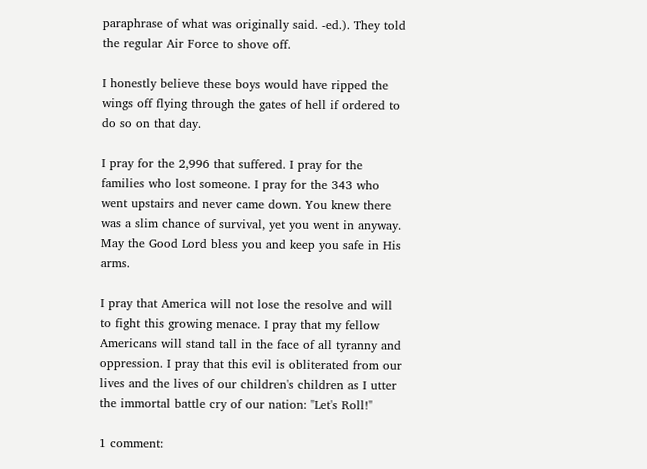paraphrase of what was originally said. -ed.). They told the regular Air Force to shove off.

I honestly believe these boys would have ripped the wings off flying through the gates of hell if ordered to do so on that day.

I pray for the 2,996 that suffered. I pray for the families who lost someone. I pray for the 343 who went upstairs and never came down. You knew there was a slim chance of survival, yet you went in anyway. May the Good Lord bless you and keep you safe in His arms.

I pray that America will not lose the resolve and will to fight this growing menace. I pray that my fellow Americans will stand tall in the face of all tyranny and oppression. I pray that this evil is obliterated from our lives and the lives of our children's children as I utter the immortal battle cry of our nation: "Let's Roll!"

1 comment: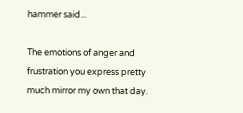hammer said...

The emotions of anger and frustration you express pretty much mirror my own that day.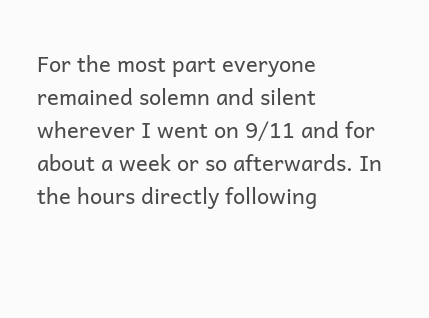For the most part everyone remained solemn and silent wherever I went on 9/11 and for about a week or so afterwards. In the hours directly following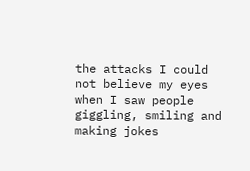the attacks I could not believe my eyes when I saw people giggling, smiling and making jokes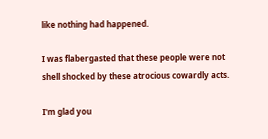like nothing had happened.

I was flabergasted that these people were not shell shocked by these atrocious cowardly acts.

I'm glad you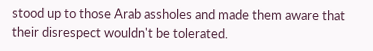stood up to those Arab assholes and made them aware that their disrespect wouldn't be tolerated.